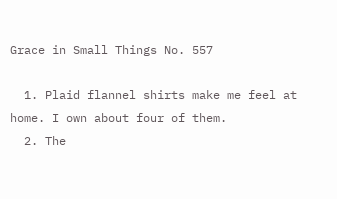Grace in Small Things No. 557

  1. Plaid flannel shirts make me feel at home. I own about four of them.
  2. The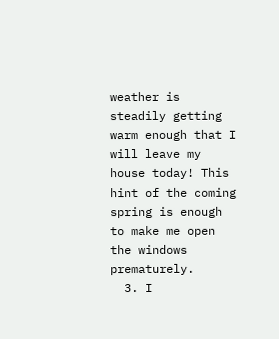weather is steadily getting warm enough that I will leave my house today! This hint of the coming spring is enough to make me open the windows prematurely.
  3. I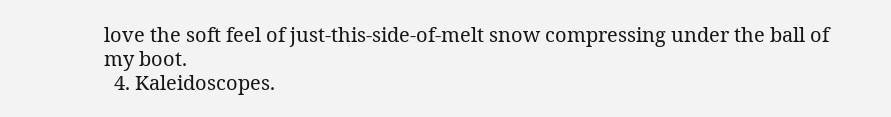love the soft feel of just-this-side-of-melt snow compressing under the ball of my boot.
  4. Kaleidoscopes.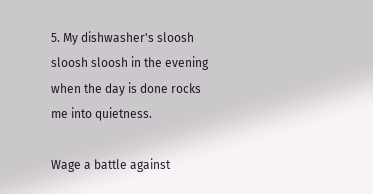5. My dishwasher's sloosh sloosh sloosh in the evening when the day is done rocks me into quietness.

Wage a battle against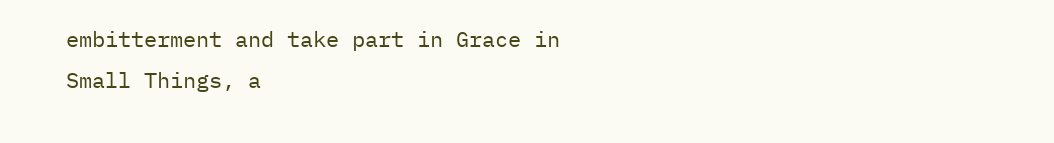embitterment and take part in Grace in Small Things, a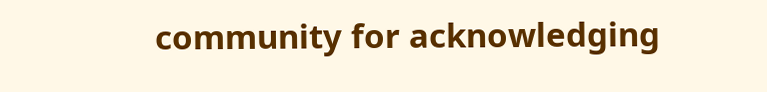community for acknowledging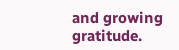and growing gratitude.